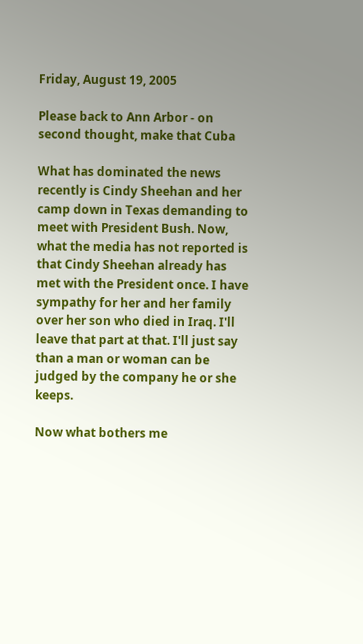Friday, August 19, 2005

Please back to Ann Arbor - on second thought, make that Cuba

What has dominated the news recently is Cindy Sheehan and her camp down in Texas demanding to meet with President Bush. Now, what the media has not reported is that Cindy Sheehan already has met with the President once. I have sympathy for her and her family over her son who died in Iraq. I'll leave that part at that. I'll just say than a man or woman can be judged by the company he or she keeps.

Now what bothers me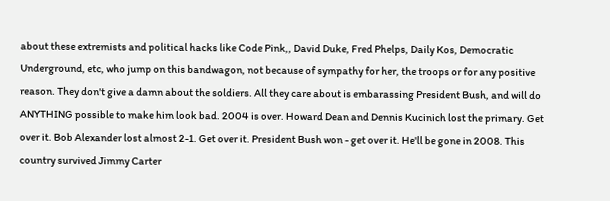about these extremists and political hacks like Code Pink,, David Duke, Fred Phelps, Daily Kos, Democratic Underground, etc, who jump on this bandwagon, not because of sympathy for her, the troops or for any positive reason. They don't give a damn about the soldiers. All they care about is embarassing President Bush, and will do ANYTHING possible to make him look bad. 2004 is over. Howard Dean and Dennis Kucinich lost the primary. Get over it. Bob Alexander lost almost 2-1. Get over it. President Bush won - get over it. He'll be gone in 2008. This country survived Jimmy Carter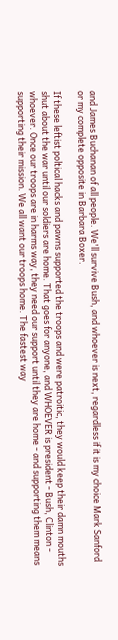and James Buchanan of all people. We'll survive Bush, and whoever is next, regardless if it is my choice Mark Sanford or my complete opposite in Barbara Boxer.

If these leftist poltical hacks and pawns supported the troops and were patroitic, they would keep their damn mouths shut about the war until our soldiers are home. That goes for anyone, and WHOEVER is president - Bush, Clinton - whoever. Once our troops are in harms way, they need our support until they are home - and supporting them means supporting their mission. We all want our troops home. The fastest way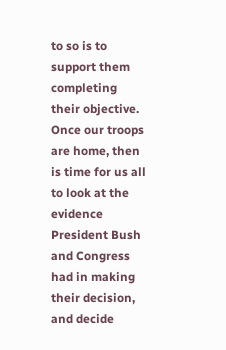to so is to support them completing their objective. Once our troops are home, then is time for us all to look at the evidence President Bush and Congress had in making their decision, and decide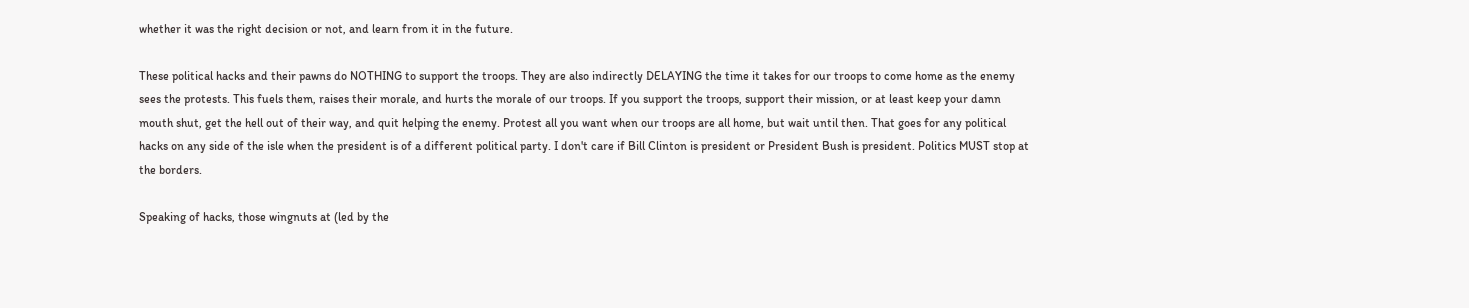whether it was the right decision or not, and learn from it in the future.

These political hacks and their pawns do NOTHING to support the troops. They are also indirectly DELAYING the time it takes for our troops to come home as the enemy sees the protests. This fuels them, raises their morale, and hurts the morale of our troops. If you support the troops, support their mission, or at least keep your damn mouth shut, get the hell out of their way, and quit helping the enemy. Protest all you want when our troops are all home, but wait until then. That goes for any political hacks on any side of the isle when the president is of a different political party. I don't care if Bill Clinton is president or President Bush is president. Politics MUST stop at the borders.

Speaking of hacks, those wingnuts at (led by the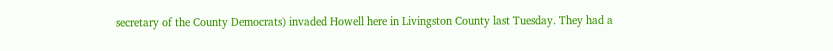secretary of the County Democrats) invaded Howell here in Livingston County last Tuesday. They had a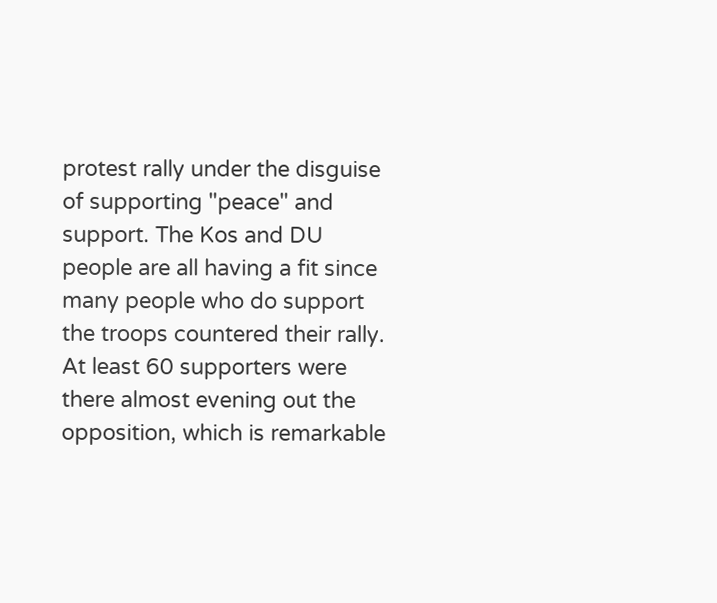protest rally under the disguise of supporting "peace" and support. The Kos and DU people are all having a fit since many people who do support the troops countered their rally. At least 60 supporters were there almost evening out the opposition, which is remarkable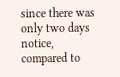since there was only two days notice, compared to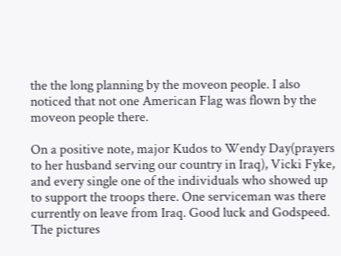the the long planning by the moveon people. I also noticed that not one American Flag was flown by the moveon people there.

On a positive note, major Kudos to Wendy Day(prayers to her husband serving our country in Iraq), Vicki Fyke, and every single one of the individuals who showed up to support the troops there. One serviceman was there currently on leave from Iraq. Good luck and Godspeed. The pictures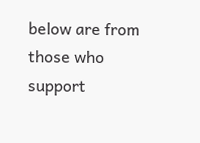below are from those who support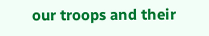our troops and their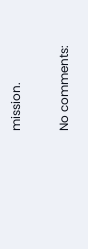mission.

No comments: